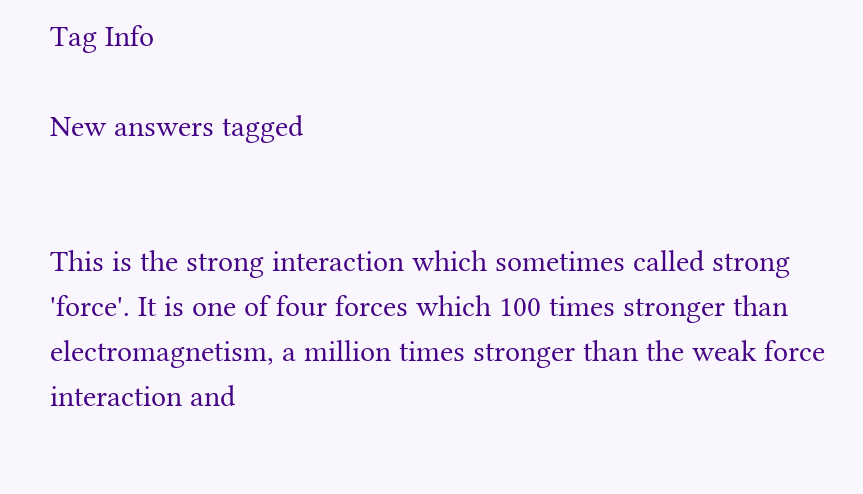Tag Info

New answers tagged


This is the strong interaction which sometimes called strong 'force'. It is one of four forces which 100 times stronger than electromagnetism, a million times stronger than the weak force interaction and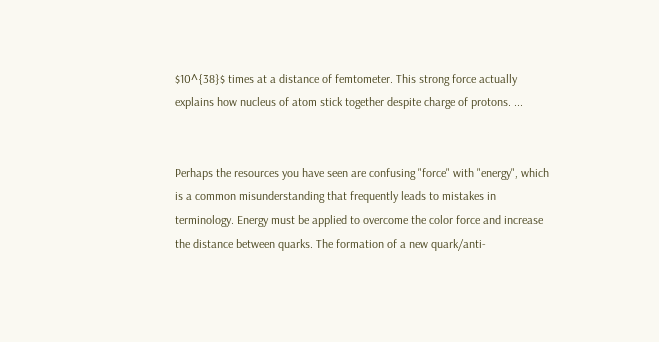$10^{38}$ times at a distance of femtometer. This strong force actually explains how nucleus of atom stick together despite charge of protons. ...


Perhaps the resources you have seen are confusing "force" with "energy", which is a common misunderstanding that frequently leads to mistakes in terminology. Energy must be applied to overcome the color force and increase the distance between quarks. The formation of a new quark/anti-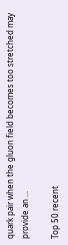quark pair when the gluon field becomes too stretched may provide an ...

Top 50 recent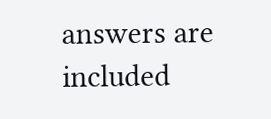answers are included